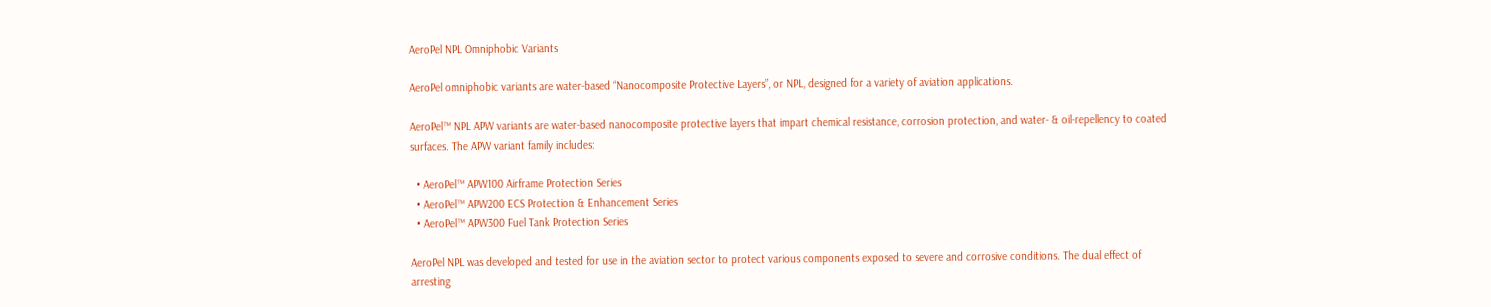AeroPel NPL Omniphobic Variants

AeroPel omniphobic variants are water-based “Nanocomposite Protective Layers”, or NPL, designed for a variety of aviation applications.

AeroPel™ NPL APW variants are water-based nanocomposite protective layers that impart chemical resistance, corrosion protection, and water- & oil-repellency to coated surfaces. The APW variant family includes:

  • AeroPel™ APW100 Airframe Protection Series
  • AeroPel™ APW200 ECS Protection & Enhancement Series
  • AeroPel™ APW300 Fuel Tank Protection Series

AeroPel NPL was developed and tested for use in the aviation sector to protect various components exposed to severe and corrosive conditions. The dual effect of arresting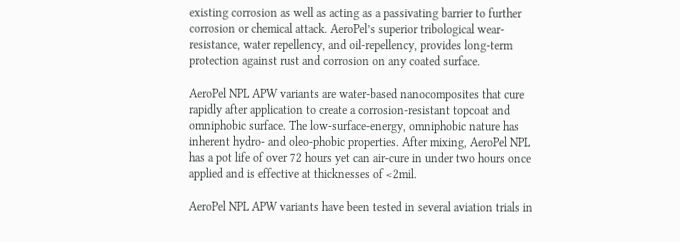existing corrosion as well as acting as a passivating barrier to further corrosion or chemical attack. AeroPel’s superior tribological wear-resistance, water repellency, and oil-repellency, provides long-term protection against rust and corrosion on any coated surface.

AeroPel NPL APW variants are water-based nanocomposites that cure rapidly after application to create a corrosion-resistant topcoat and omniphobic surface. The low-surface-energy, omniphobic nature has inherent hydro- and oleo-phobic properties. After mixing, AeroPel NPL has a pot life of over 72 hours yet can air-cure in under two hours once applied and is effective at thicknesses of <2mil.

AeroPel NPL APW variants have been tested in several aviation trials in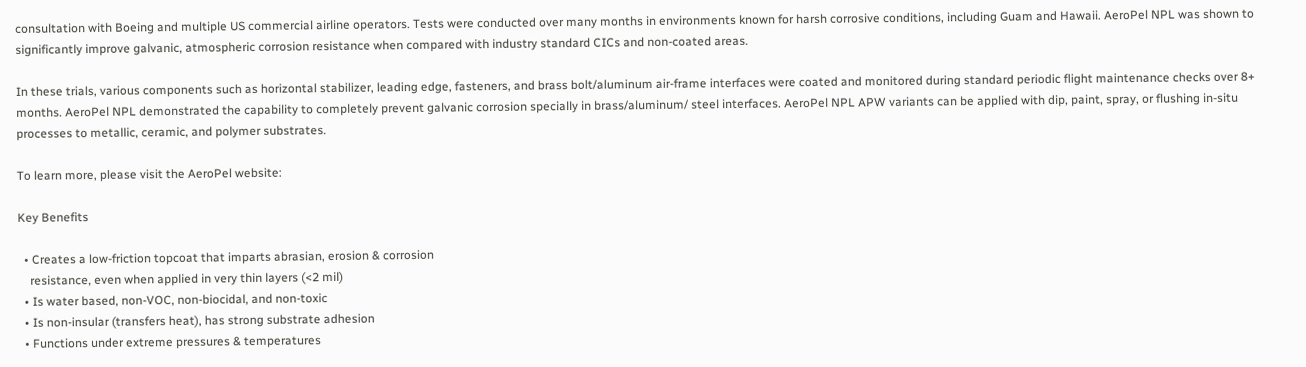consultation with Boeing and multiple US commercial airline operators. Tests were conducted over many months in environments known for harsh corrosive conditions, including Guam and Hawaii. AeroPel NPL was shown to significantly improve galvanic, atmospheric corrosion resistance when compared with industry standard CICs and non-coated areas.

In these trials, various components such as horizontal stabilizer, leading edge, fasteners, and brass bolt/aluminum air-frame interfaces were coated and monitored during standard periodic flight maintenance checks over 8+ months. AeroPel NPL demonstrated the capability to completely prevent galvanic corrosion specially in brass/aluminum/ steel interfaces. AeroPel NPL APW variants can be applied with dip, paint, spray, or flushing in-situ processes to metallic, ceramic, and polymer substrates.

To learn more, please visit the AeroPel website:

Key Benefits

  • Creates a low-friction topcoat that imparts abrasian, erosion & corrosion
    resistance, even when applied in very thin layers (<2 mil)
  • Is water based, non-VOC, non-biocidal, and non-toxic
  • Is non-insular (transfers heat), has strong substrate adhesion
  • Functions under extreme pressures & temperatures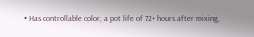• Has controllable color, a pot life of 72+ hours after mixing,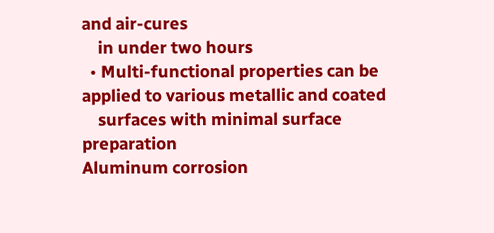and air-cures
    in under two hours
  • Multi-functional properties can be applied to various metallic and coated
    surfaces with minimal surface preparation
Aluminum corrosion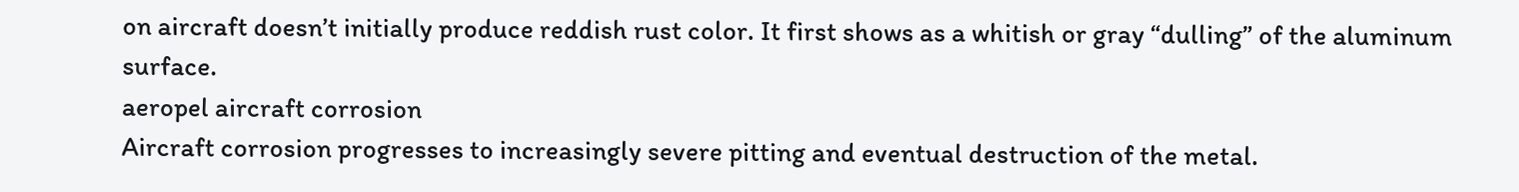on aircraft doesn’t initially produce reddish rust color. It first shows as a whitish or gray “dulling” of the aluminum surface.
aeropel aircraft corrosion
Aircraft corrosion progresses to increasingly severe pitting and eventual destruction of the metal.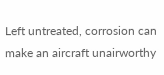Left untreated, corrosion can make an aircraft unairworthy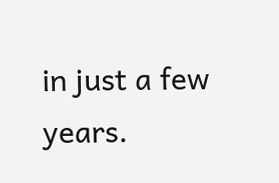in just a few years.